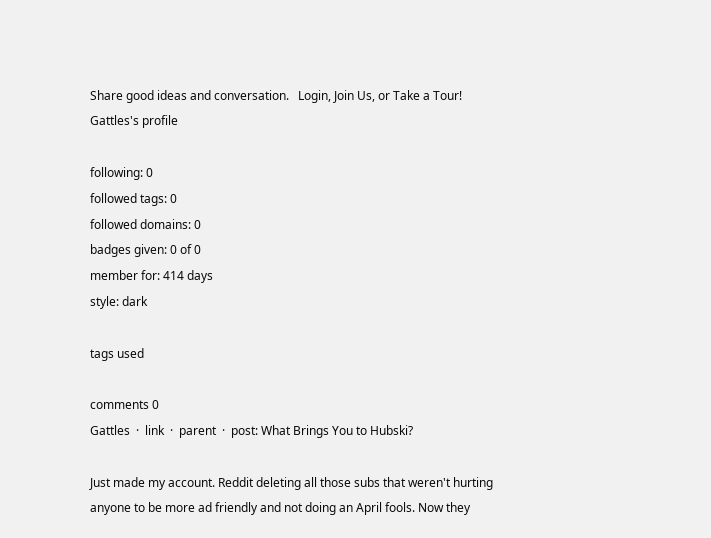Share good ideas and conversation.   Login, Join Us, or Take a Tour!
Gattles's profile

following: 0
followed tags: 0
followed domains: 0
badges given: 0 of 0
member for: 414 days
style: dark

tags used

comments 0
Gattles  ·  link  ·  parent  ·  post: What Brings You to Hubski?

Just made my account. Reddit deleting all those subs that weren't hurting anyone to be more ad friendly and not doing an April fools. Now they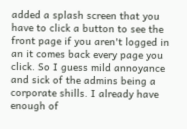added a splash screen that you have to click a button to see the front page if you aren't logged in an it comes back every page you click. So I guess mild annoyance and sick of the admins being a corporate shills. I already have enough of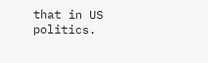that in US politics.